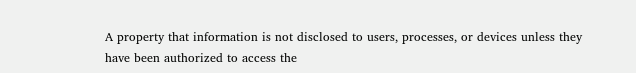A property that information is not disclosed to users, processes, or devices unless they have been authorized to access the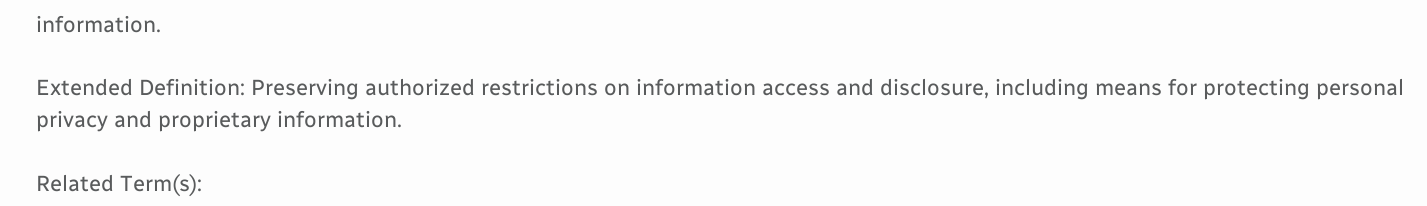information.

Extended Definition: Preserving authorized restrictions on information access and disclosure, including means for protecting personal privacy and proprietary information.

Related Term(s):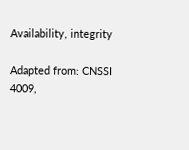Availability, integrity

Adapted from: CNSSI 4009,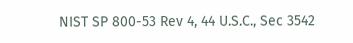NIST SP 800-53 Rev 4, 44 U.S.C., Sec 3542